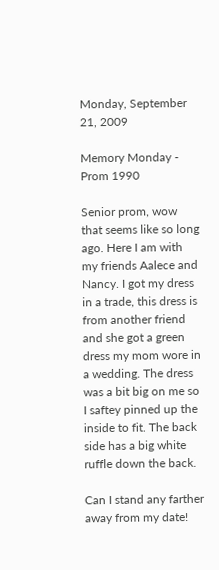Monday, September 21, 2009

Memory Monday - Prom 1990

Senior prom, wow that seems like so long ago. Here I am with my friends Aalece and Nancy. I got my dress in a trade, this dress is from another friend and she got a green dress my mom wore in a wedding. The dress was a bit big on me so I saftey pinned up the inside to fit. The back side has a big white ruffle down the back.

Can I stand any farther away from my date!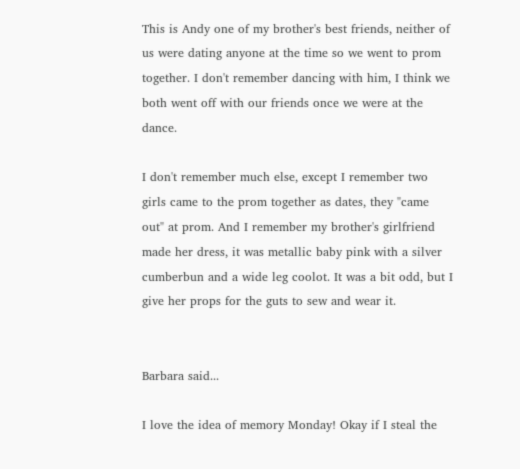This is Andy one of my brother's best friends, neither of us were dating anyone at the time so we went to prom together. I don't remember dancing with him, I think we both went off with our friends once we were at the dance.

I don't remember much else, except I remember two girls came to the prom together as dates, they "came out" at prom. And I remember my brother's girlfriend made her dress, it was metallic baby pink with a silver cumberbun and a wide leg coolot. It was a bit odd, but I give her props for the guts to sew and wear it.


Barbara said...

I love the idea of memory Monday! Okay if I steal the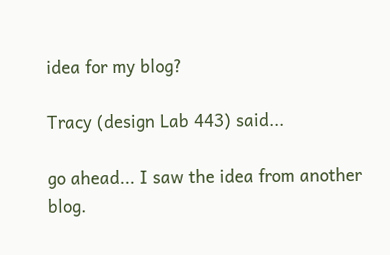idea for my blog?

Tracy (design Lab 443) said...

go ahead... I saw the idea from another blog.